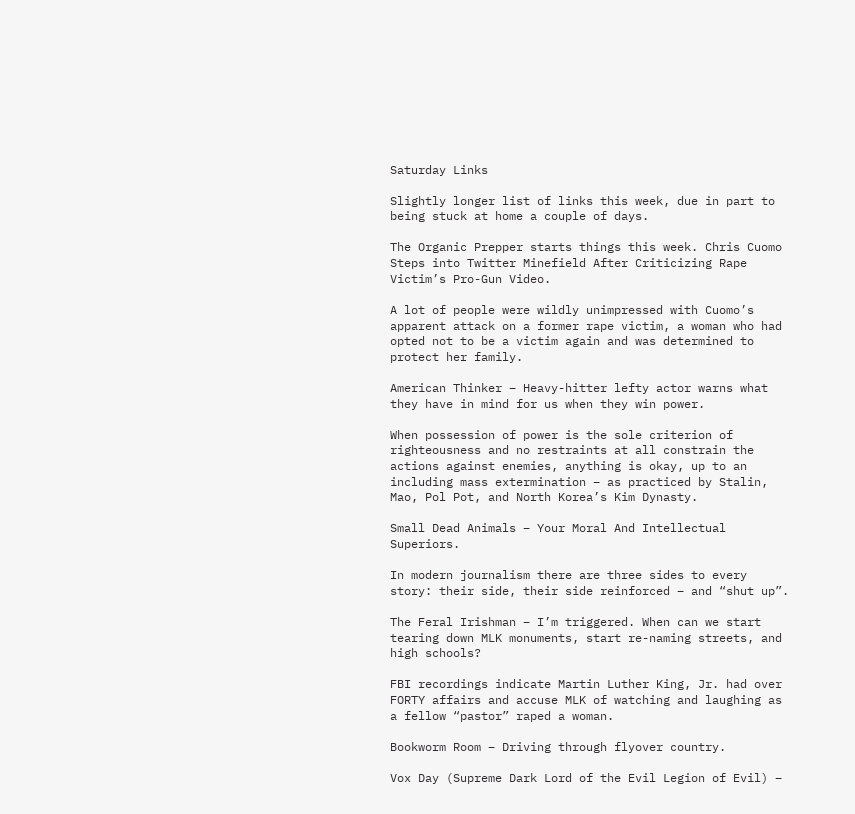Saturday Links

Slightly longer list of links this week, due in part to being stuck at home a couple of days.

The Organic Prepper starts things this week. Chris Cuomo Steps into Twitter Minefield After Criticizing Rape Victim’s Pro-Gun Video.

A lot of people were wildly unimpressed with Cuomo’s apparent attack on a former rape victim, a woman who had opted not to be a victim again and was determined to protect her family.

American Thinker – Heavy-hitter lefty actor warns what they have in mind for us when they win power.

When possession of power is the sole criterion of righteousness and no restraints at all constrain the actions against enemies, anything is okay, up to an including mass extermination – as practiced by Stalin, Mao, Pol Pot, and North Korea’s Kim Dynasty.

Small Dead Animals – Your Moral And Intellectual Superiors.

In modern journalism there are three sides to every story: their side, their side reinforced – and “shut up”.

The Feral Irishman – I’m triggered. When can we start tearing down MLK monuments, start re-naming streets, and high schools?

FBI recordings indicate Martin Luther King, Jr. had over FORTY affairs and accuse MLK of watching and laughing as a fellow “pastor” raped a woman.

Bookworm Room – Driving through flyover country.

Vox Day (Supreme Dark Lord of the Evil Legion of Evil) –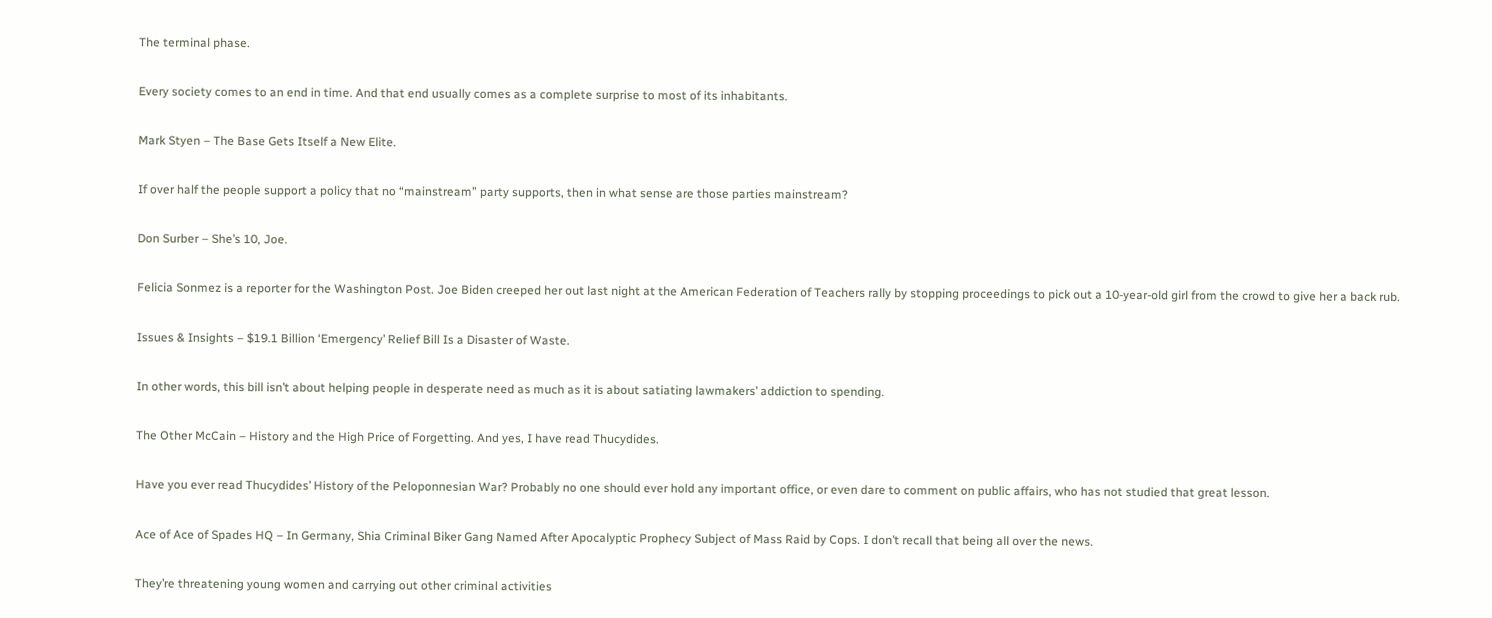The terminal phase.

Every society comes to an end in time. And that end usually comes as a complete surprise to most of its inhabitants.

Mark Styen – The Base Gets Itself a New Elite.

If over half the people support a policy that no “mainstream” party supports, then in what sense are those parties mainstream?

Don Surber – She’s 10, Joe.

Felicia Sonmez is a reporter for the Washington Post. Joe Biden creeped her out last night at the American Federation of Teachers rally by stopping proceedings to pick out a 10-year-old girl from the crowd to give her a back rub.

Issues & Insights – $19.1 Billion ‘Emergency’ Relief Bill Is a Disaster of Waste.

In other words, this bill isn’t about helping people in desperate need as much as it is about satiating lawmakers’ addiction to spending.

The Other McCain – History and the High Price of Forgetting. And yes, I have read Thucydides.

Have you ever read Thucydides’ History of the Peloponnesian War? Probably no one should ever hold any important office, or even dare to comment on public affairs, who has not studied that great lesson.

Ace of Ace of Spades HQ – In Germany, Shia Criminal Biker Gang Named After Apocalyptic Prophecy Subject of Mass Raid by Cops. I don’t recall that being all over the news.

They’re threatening young women and carrying out other criminal activities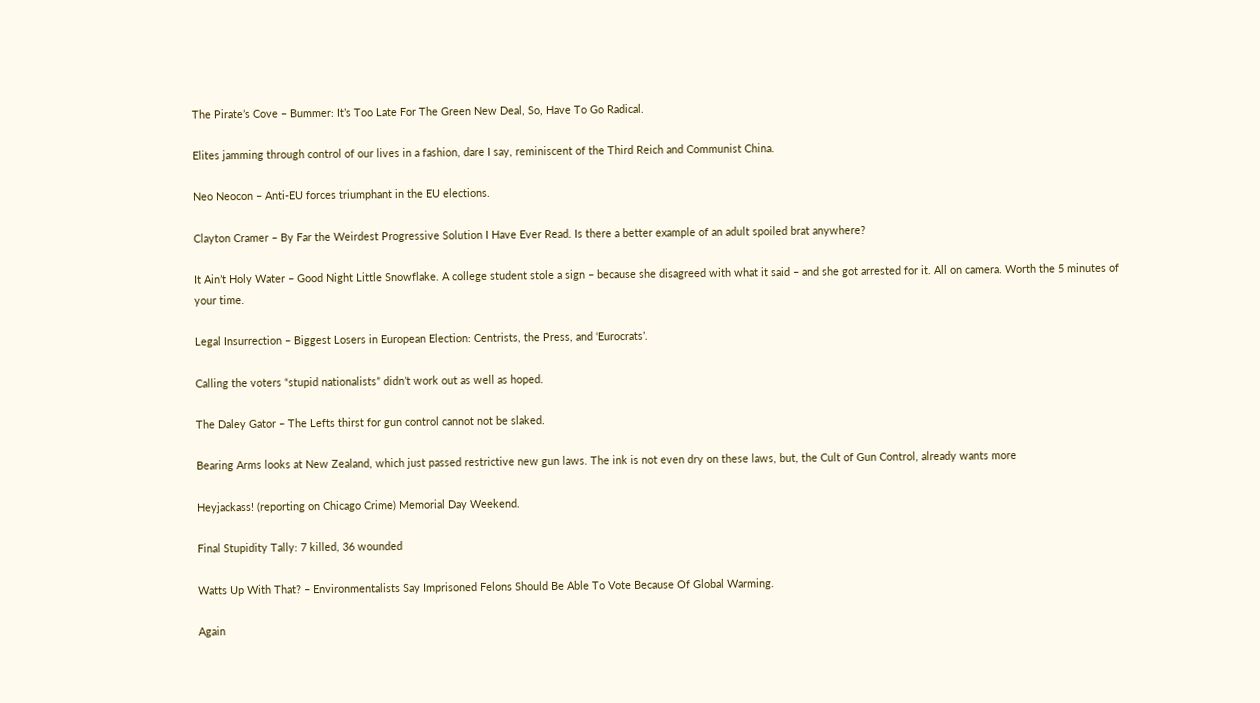The Pirate’s Cove – Bummer: It’s Too Late For The Green New Deal, So, Have To Go Radical.

Elites jamming through control of our lives in a fashion, dare I say, reminiscent of the Third Reich and Communist China.

Neo Neocon – Anti-EU forces triumphant in the EU elections.

Clayton Cramer – By Far the Weirdest Progressive Solution I Have Ever Read. Is there a better example of an adult spoiled brat anywhere?

It Ain’t Holy Water – Good Night Little Snowflake. A college student stole a sign – because she disagreed with what it said – and she got arrested for it. All on camera. Worth the 5 minutes of your time.

Legal Insurrection – Biggest Losers in European Election: Centrists, the Press, and ‘Eurocrats’.

Calling the voters “stupid nationalists” didn’t work out as well as hoped.

The Daley Gator – The Lefts thirst for gun control cannot not be slaked.

Bearing Arms looks at New Zealand, which just passed restrictive new gun laws. The ink is not even dry on these laws, but, the Cult of Gun Control, already wants more

Heyjackass! (reporting on Chicago Crime) Memorial Day Weekend.

Final Stupidity Tally: 7 killed, 36 wounded

Watts Up With That? – Environmentalists Say Imprisoned Felons Should Be Able To Vote Because Of Global Warming.

Again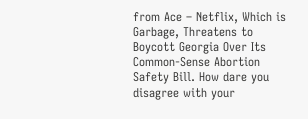from Ace – Netflix, Which is Garbage, Threatens to Boycott Georgia Over Its Common-Sense Abortion Safety Bill. How dare you disagree with your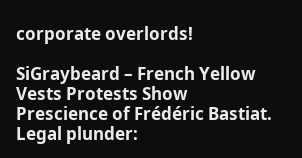corporate overlords!

SiGraybeard – French Yellow Vests Protests Show Prescience of Frédéric Bastiat. Legal plunder: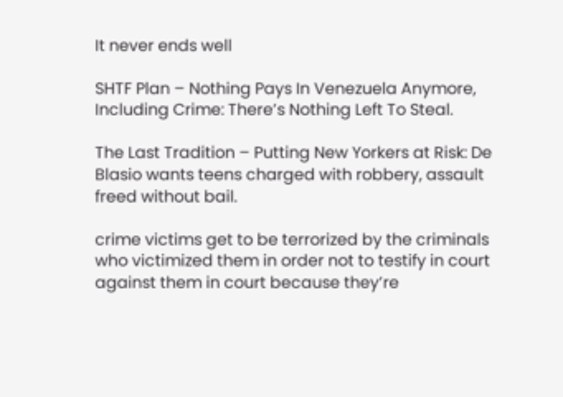It never ends well

SHTF Plan – Nothing Pays In Venezuela Anymore, Including Crime: There’s Nothing Left To Steal.

The Last Tradition – Putting New Yorkers at Risk: De Blasio wants teens charged with robbery, assault freed without bail.

crime victims get to be terrorized by the criminals who victimized them in order not to testify in court against them in court because they’re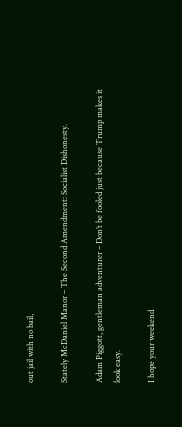out jail with no bail,

Stately McDaniel Manor – The Second Amendment: Socialist Dishonesty.

Adam Piggott, gentleman adventurer – Don’t be fooled just because Trump makes it look easy.

I hope your weekend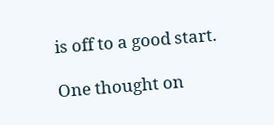is off to a good start.

One thought on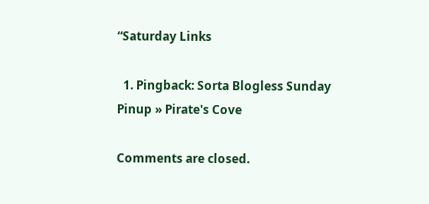“Saturday Links

  1. Pingback: Sorta Blogless Sunday Pinup » Pirate's Cove

Comments are closed.